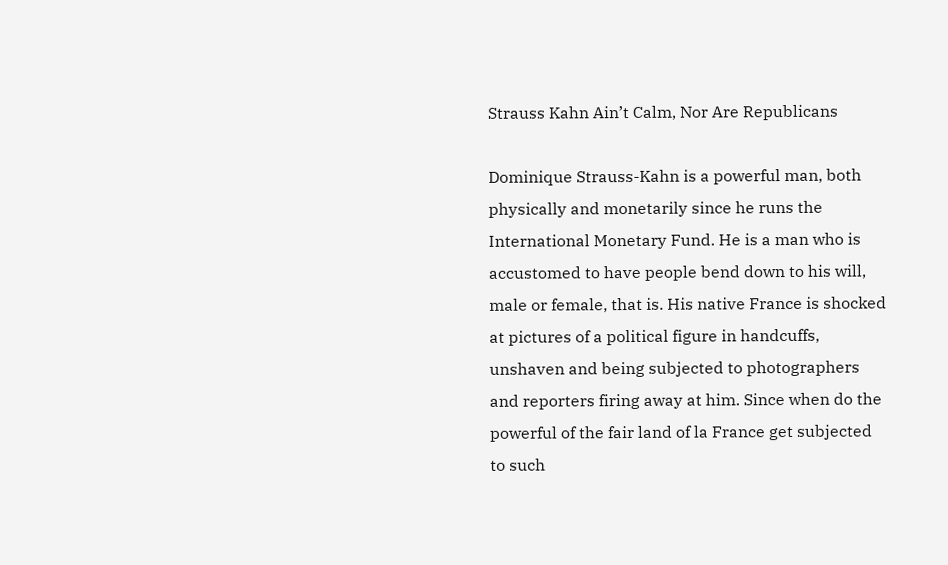Strauss Kahn Ain’t Calm, Nor Are Republicans

Dominique Strauss-Kahn is a powerful man, both physically and monetarily since he runs the International Monetary Fund. He is a man who is accustomed to have people bend down to his will, male or female, that is. His native France is shocked at pictures of a political figure in handcuffs, unshaven and being subjected to photographers and reporters firing away at him. Since when do the powerful of the fair land of la France get subjected to such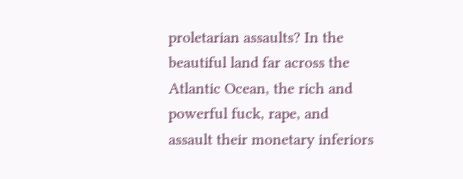proletarian assaults? In the beautiful land far across the Atlantic Ocean, the rich and powerful fuck, rape, and assault their monetary inferiors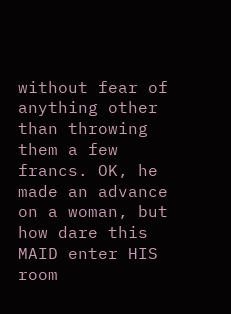without fear of anything other than throwing them a few francs. OK, he made an advance on a woman, but how dare this MAID enter HIS room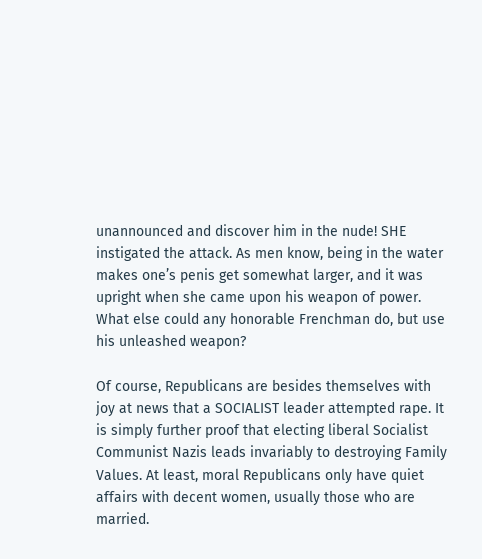unannounced and discover him in the nude! SHE instigated the attack. As men know, being in the water makes one’s penis get somewhat larger, and it was upright when she came upon his weapon of power. What else could any honorable Frenchman do, but use his unleashed weapon?

Of course, Republicans are besides themselves with joy at news that a SOCIALIST leader attempted rape. It is simply further proof that electing liberal Socialist Communist Nazis leads invariably to destroying Family Values. At least, moral Republicans only have quiet affairs with decent women, usually those who are married.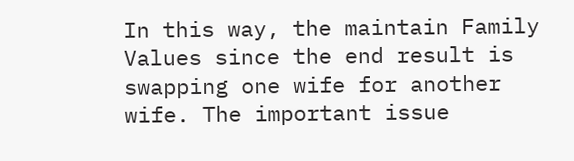In this way, the maintain Family Values since the end result is swapping one wife for another wife. The important issue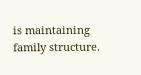is maintaining family structure.